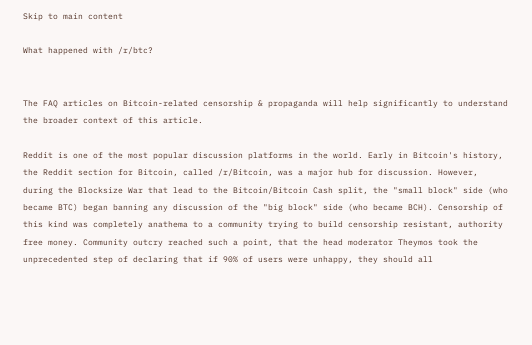Skip to main content

What happened with /r/btc?


The FAQ articles on Bitcoin-related censorship & propaganda will help significantly to understand the broader context of this article.

Reddit is one of the most popular discussion platforms in the world. Early in Bitcoin's history, the Reddit section for Bitcoin, called /r/Bitcoin, was a major hub for discussion. However, during the Blocksize War that lead to the Bitcoin/Bitcoin Cash split, the "small block" side (who became BTC) began banning any discussion of the "big block" side (who became BCH). Censorship of this kind was completely anathema to a community trying to build censorship resistant, authority free money. Community outcry reached such a point, that the head moderator Theymos took the unprecedented step of declaring that if 90% of users were unhappy, they should all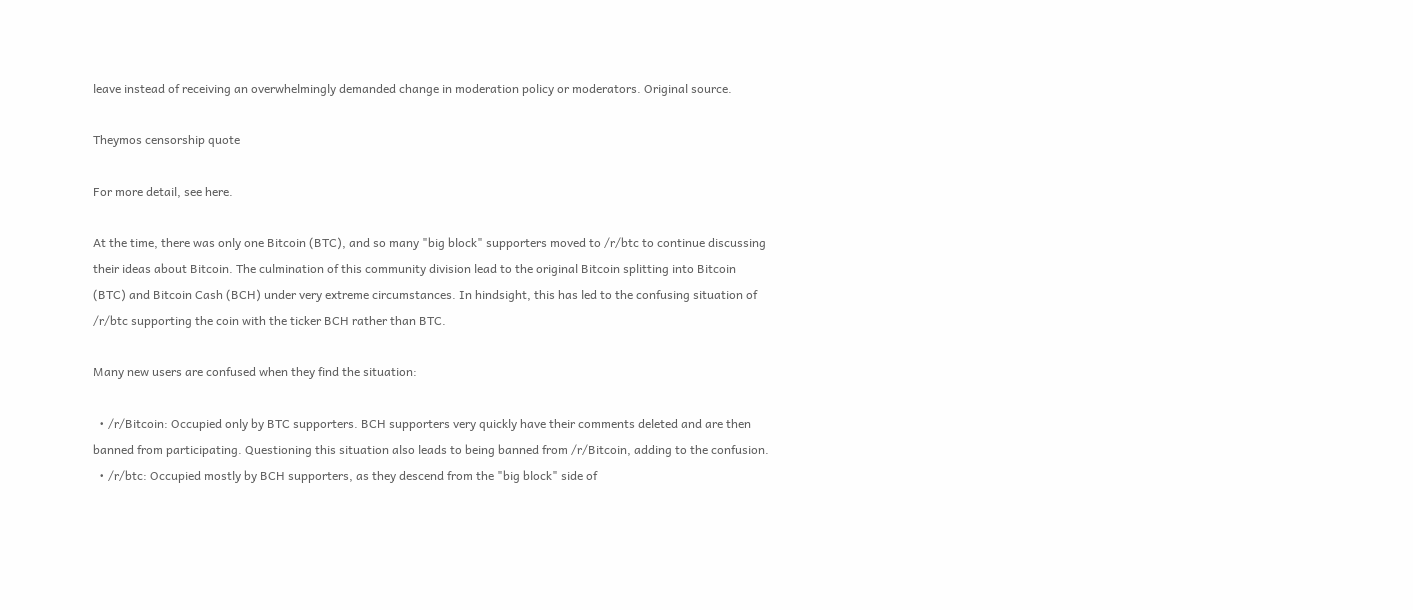leave instead of receiving an overwhelmingly demanded change in moderation policy or moderators. Original source.

Theymos censorship quote

For more detail, see here.

At the time, there was only one Bitcoin (BTC), and so many "big block" supporters moved to /r/btc to continue discussing their ideas about Bitcoin. The culmination of this community division lead to the original Bitcoin splitting into Bitcoin (BTC) and Bitcoin Cash (BCH) under very extreme circumstances. In hindsight, this has led to the confusing situation of /r/btc supporting the coin with the ticker BCH rather than BTC.

Many new users are confused when they find the situation:

  • /r/Bitcoin: Occupied only by BTC supporters. BCH supporters very quickly have their comments deleted and are then banned from participating. Questioning this situation also leads to being banned from /r/Bitcoin, adding to the confusion.
  • /r/btc: Occupied mostly by BCH supporters, as they descend from the "big block" side of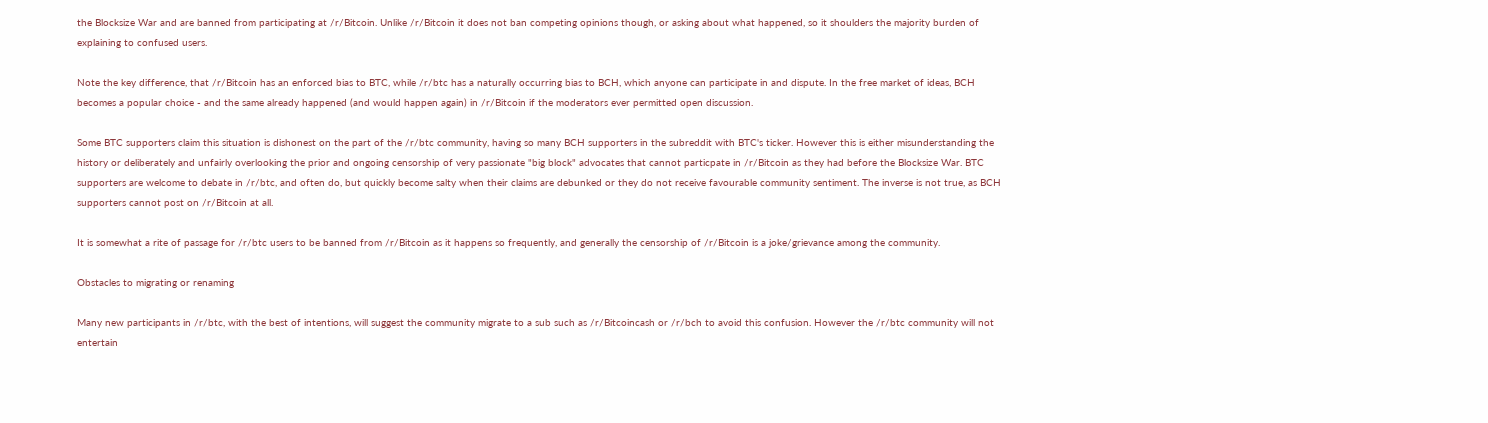the Blocksize War and are banned from participating at /r/Bitcoin. Unlike /r/Bitcoin it does not ban competing opinions though, or asking about what happened, so it shoulders the majority burden of explaining to confused users.

Note the key difference, that /r/Bitcoin has an enforced bias to BTC, while /r/btc has a naturally occurring bias to BCH, which anyone can participate in and dispute. In the free market of ideas, BCH becomes a popular choice - and the same already happened (and would happen again) in /r/Bitcoin if the moderators ever permitted open discussion.

Some BTC supporters claim this situation is dishonest on the part of the /r/btc community, having so many BCH supporters in the subreddit with BTC's ticker. However this is either misunderstanding the history or deliberately and unfairly overlooking the prior and ongoing censorship of very passionate "big block" advocates that cannot particpate in /r/Bitcoin as they had before the Blocksize War. BTC supporters are welcome to debate in /r/btc, and often do, but quickly become salty when their claims are debunked or they do not receive favourable community sentiment. The inverse is not true, as BCH supporters cannot post on /r/Bitcoin at all.

It is somewhat a rite of passage for /r/btc users to be banned from /r/Bitcoin as it happens so frequently, and generally the censorship of /r/Bitcoin is a joke/grievance among the community.

Obstacles to migrating or renaming

Many new participants in /r/btc, with the best of intentions, will suggest the community migrate to a sub such as /r/Bitcoincash or /r/bch to avoid this confusion. However the /r/btc community will not entertain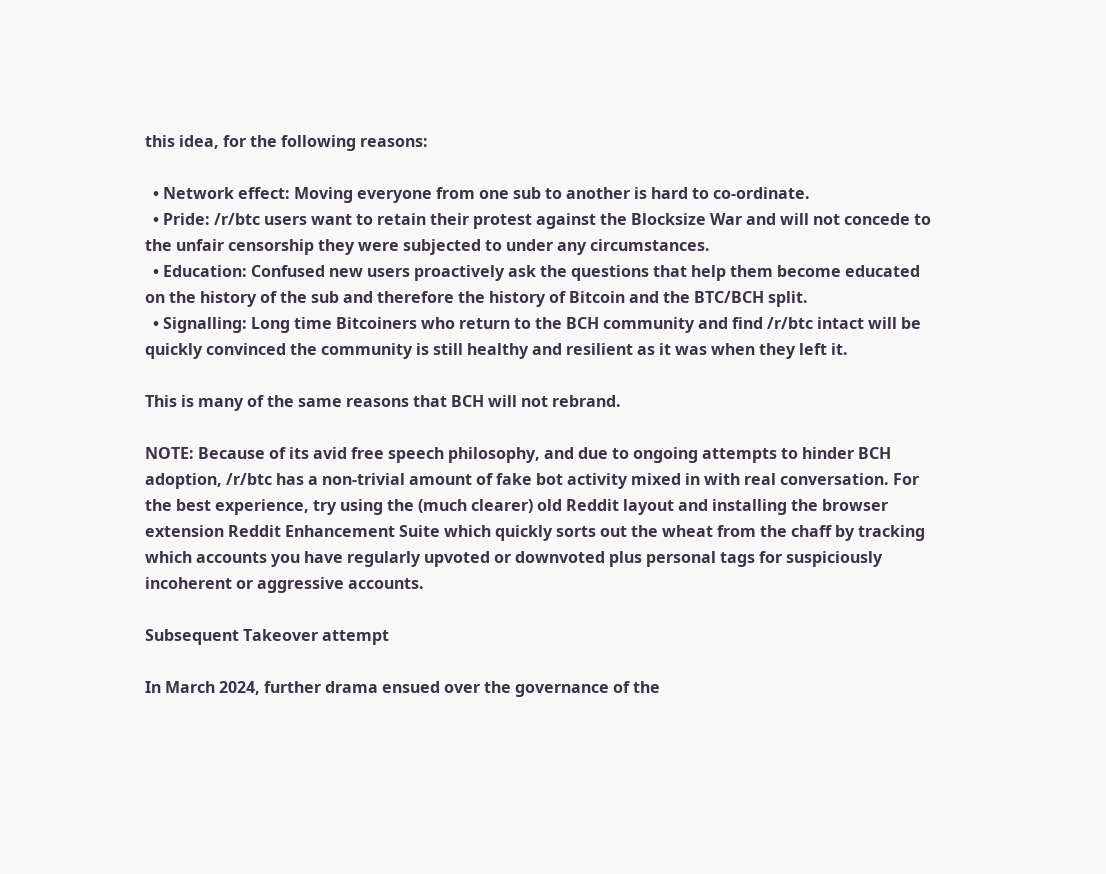this idea, for the following reasons:

  • Network effect: Moving everyone from one sub to another is hard to co-ordinate.
  • Pride: /r/btc users want to retain their protest against the Blocksize War and will not concede to the unfair censorship they were subjected to under any circumstances.
  • Education: Confused new users proactively ask the questions that help them become educated on the history of the sub and therefore the history of Bitcoin and the BTC/BCH split.
  • Signalling: Long time Bitcoiners who return to the BCH community and find /r/btc intact will be quickly convinced the community is still healthy and resilient as it was when they left it.

This is many of the same reasons that BCH will not rebrand.

NOTE: Because of its avid free speech philosophy, and due to ongoing attempts to hinder BCH adoption, /r/btc has a non-trivial amount of fake bot activity mixed in with real conversation. For the best experience, try using the (much clearer) old Reddit layout and installing the browser extension Reddit Enhancement Suite which quickly sorts out the wheat from the chaff by tracking which accounts you have regularly upvoted or downvoted plus personal tags for suspiciously incoherent or aggressive accounts.

Subsequent Takeover attempt

In March 2024, further drama ensued over the governance of the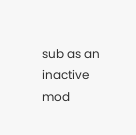sub as an inactive mod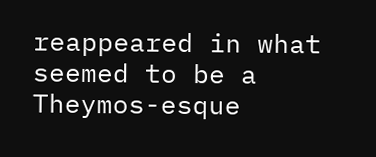reappeared in what seemed to be a Theymos-esque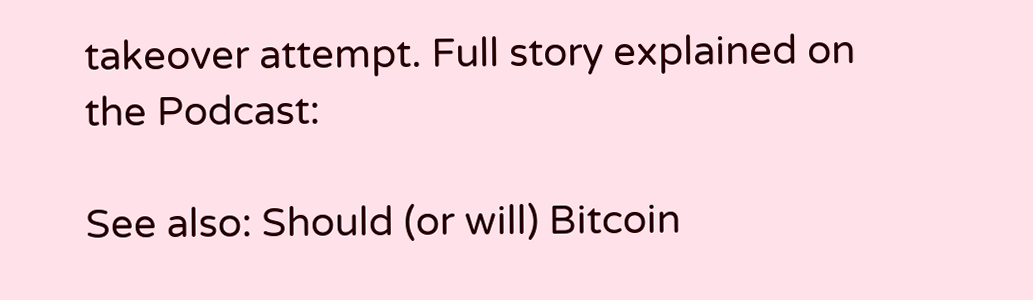takeover attempt. Full story explained on the Podcast:

See also: Should (or will) Bitcoin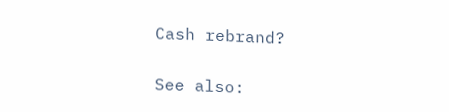Cash rebrand?

See also: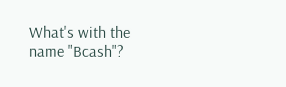What's with the name "Bcash"?